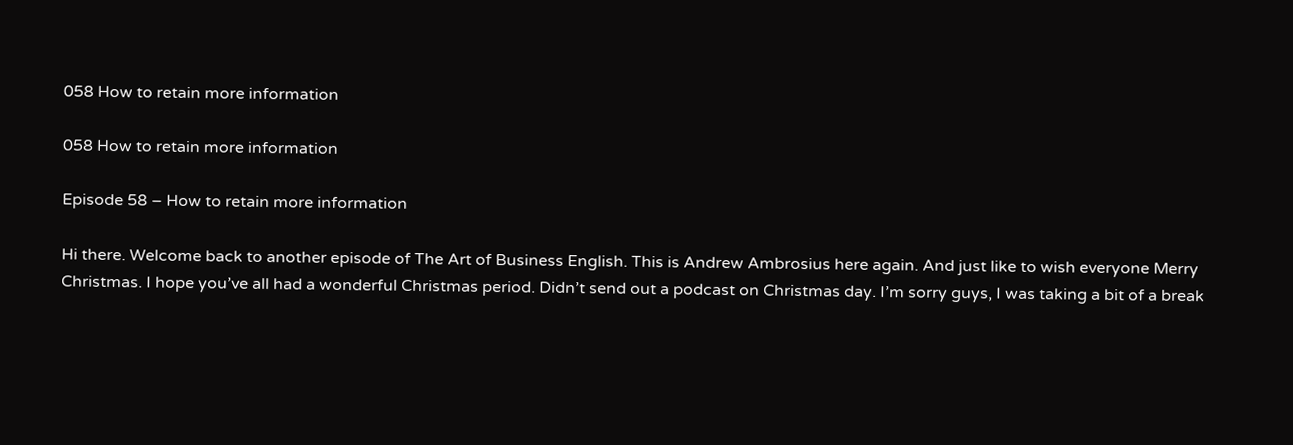058 How to retain more information

058 How to retain more information

Episode 58 – How to retain more information

Hi there. Welcome back to another episode of The Art of Business English. This is Andrew Ambrosius here again. And just like to wish everyone Merry Christmas. I hope you’ve all had a wonderful Christmas period. Didn’t send out a podcast on Christmas day. I’m sorry guys, I was taking a bit of a break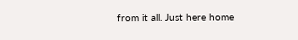from it all. Just here home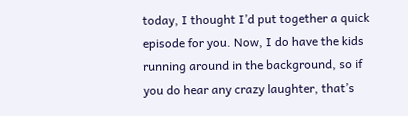today, I thought I’d put together a quick episode for you. Now, I do have the kids running around in the background, so if you do hear any crazy laughter, that’s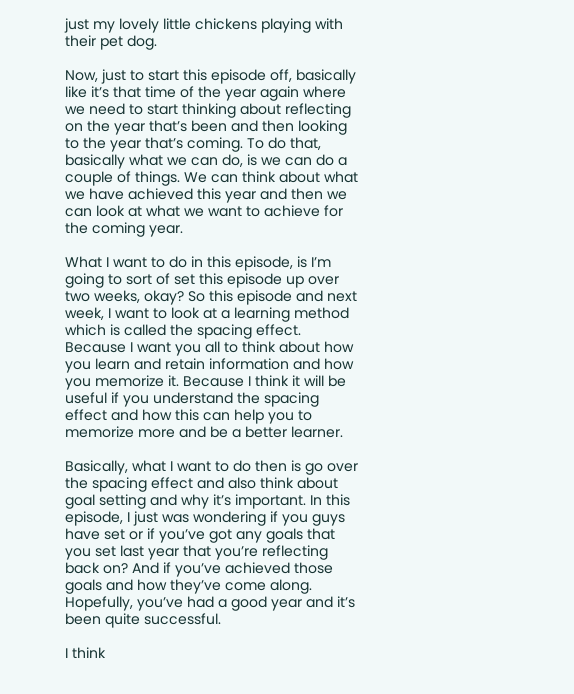just my lovely little chickens playing with their pet dog.

Now, just to start this episode off, basically like it’s that time of the year again where we need to start thinking about reflecting on the year that’s been and then looking to the year that’s coming. To do that, basically what we can do, is we can do a couple of things. We can think about what we have achieved this year and then we can look at what we want to achieve for the coming year.

What I want to do in this episode, is I’m going to sort of set this episode up over two weeks, okay? So this episode and next week, I want to look at a learning method which is called the spacing effect. Because I want you all to think about how you learn and retain information and how you memorize it. Because I think it will be useful if you understand the spacing effect and how this can help you to memorize more and be a better learner.

Basically, what I want to do then is go over the spacing effect and also think about goal setting and why it’s important. In this episode, I just was wondering if you guys have set or if you’ve got any goals that you set last year that you’re reflecting back on? And if you’ve achieved those goals and how they’ve come along. Hopefully, you’ve had a good year and it’s been quite successful.

I think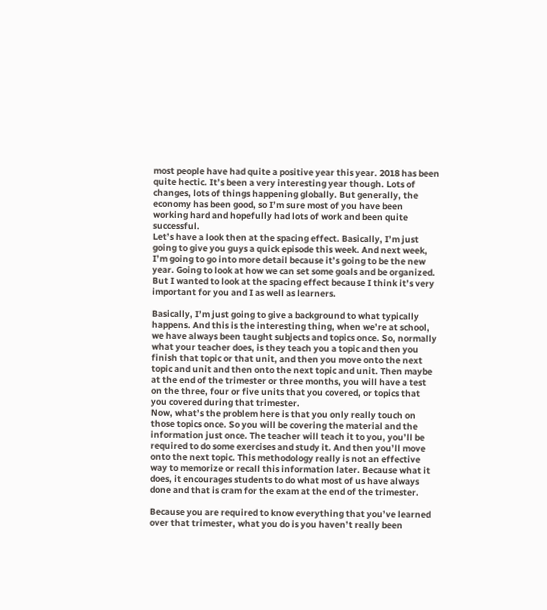most people have had quite a positive year this year. 2018 has been quite hectic. It’s been a very interesting year though. Lots of changes, lots of things happening globally. But generally, the economy has been good, so I’m sure most of you have been working hard and hopefully had lots of work and been quite successful.
Let’s have a look then at the spacing effect. Basically, I’m just going to give you guys a quick episode this week. And next week, I’m going to go into more detail because it’s going to be the new year. Going to look at how we can set some goals and be organized. But I wanted to look at the spacing effect because I think it’s very important for you and I as well as learners.

Basically, I’m just going to give a background to what typically happens. And this is the interesting thing, when we’re at school, we have always been taught subjects and topics once. So, normally what your teacher does, is they teach you a topic and then you finish that topic or that unit, and then you move onto the next topic and unit and then onto the next topic and unit. Then maybe at the end of the trimester or three months, you will have a test on the three, four or five units that you covered, or topics that you covered during that trimester.
Now, what’s the problem here is that you only really touch on those topics once. So you will be covering the material and the information just once. The teacher will teach it to you, you’ll be required to do some exercises and study it. And then you’ll move onto the next topic. This methodology really is not an effective way to memorize or recall this information later. Because what it does, it encourages students to do what most of us have always done and that is cram for the exam at the end of the trimester.

Because you are required to know everything that you’ve learned over that trimester, what you do is you haven’t really been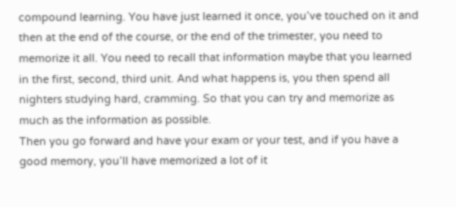compound learning. You have just learned it once, you’ve touched on it and then at the end of the course, or the end of the trimester, you need to memorize it all. You need to recall that information maybe that you learned in the first, second, third unit. And what happens is, you then spend all nighters studying hard, cramming. So that you can try and memorize as much as the information as possible.
Then you go forward and have your exam or your test, and if you have a good memory, you’ll have memorized a lot of it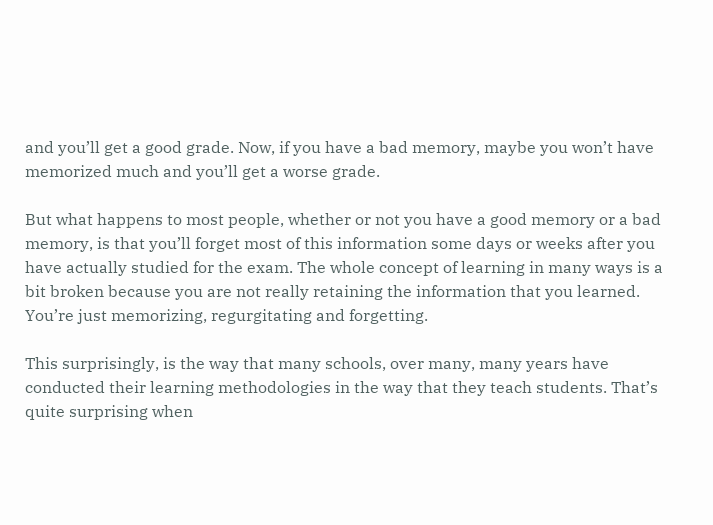and you’ll get a good grade. Now, if you have a bad memory, maybe you won’t have memorized much and you’ll get a worse grade.

But what happens to most people, whether or not you have a good memory or a bad memory, is that you’ll forget most of this information some days or weeks after you have actually studied for the exam. The whole concept of learning in many ways is a bit broken because you are not really retaining the information that you learned. You’re just memorizing, regurgitating and forgetting.

This surprisingly, is the way that many schools, over many, many years have conducted their learning methodologies in the way that they teach students. That’s quite surprising when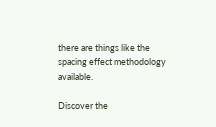there are things like the spacing effect methodology available.

Discover the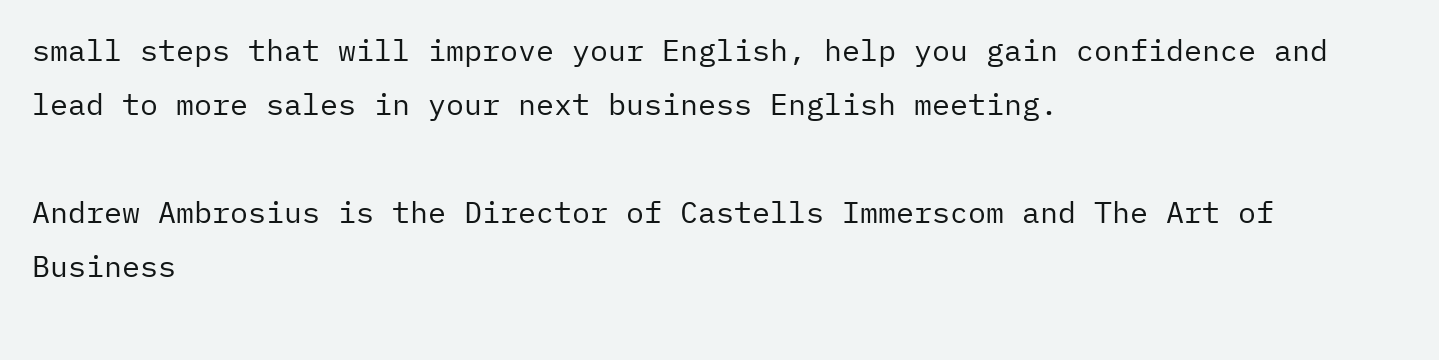small steps that will improve your English, help you gain confidence and lead to more sales in your next business English meeting.

Andrew Ambrosius is the Director of Castells Immerscom and The Art of Business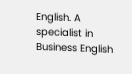English. A specialist in Business English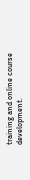training and online course development.